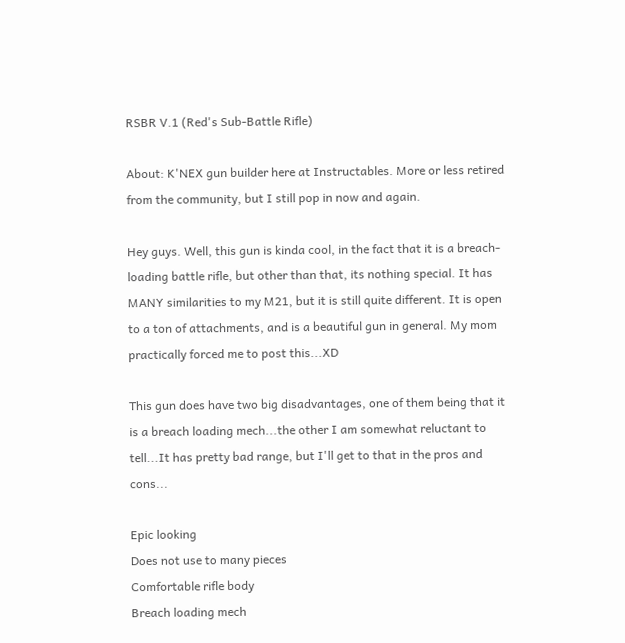RSBR V.1 (Red's Sub-Battle Rifle)

About: K'NEX gun builder here at Instructables. More or less retired from the community, but I still pop in now and again.

Hey guys. Well, this gun is kinda cool, in the fact that it is a breach-loading battle rifle, but other than that, its nothing special. It has MANY similarities to my M21, but it is still quite different. It is open to a ton of attachments, and is a beautiful gun in general. My mom practically forced me to post this...XD

This gun does have two big disadvantages, one of them being that it is a breach loading mech...the other I am somewhat reluctant to tell...It has pretty bad range, but I'll get to that in the pros and cons...

Epic looking
Does not use to many pieces
Comfortable rifle body
Breach loading mech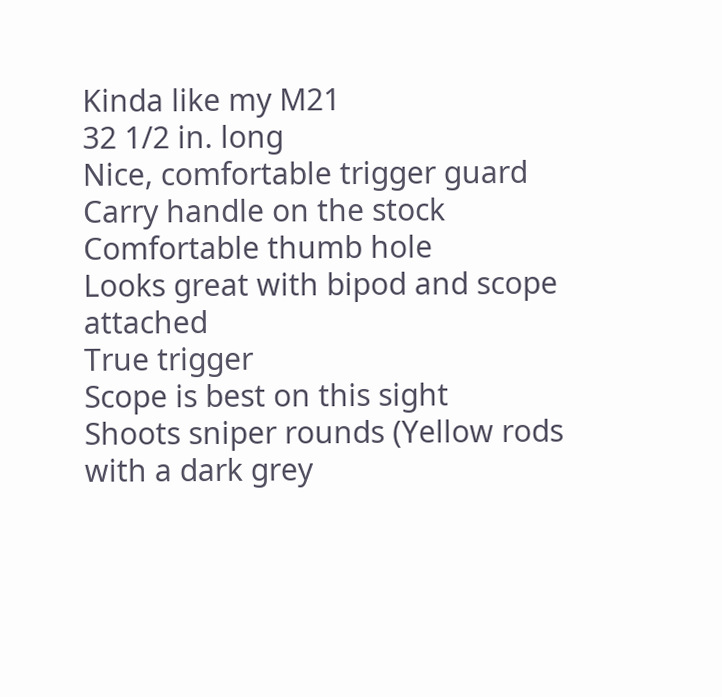Kinda like my M21
32 1/2 in. long
Nice, comfortable trigger guard
Carry handle on the stock
Comfortable thumb hole
Looks great with bipod and scope attached
True trigger
Scope is best on this sight
Shoots sniper rounds (Yellow rods with a dark grey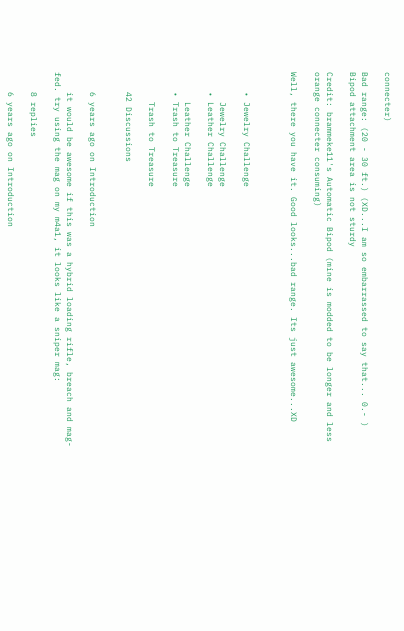connecter)

Bad range: (20 - 30 ft.) (XD...I am so embarrassed to say that... 0.- )
Bipod attachment area is not sturdy

Credit: brammeke11's Automatic Bipod (mine is modded to be longer and less orange connecter consuming)

Well, there you have it. Good looks...bad range. Its just awesome...XD



    • Jewelry Challenge

      Jewelry Challenge
    • Leather Challenge

      Leather Challenge
    • Trash to Treasure

      Trash to Treasure

    42 Discussions


    6 years ago on Introduction

    it would be awesome if this was a hybrid loading rifle, breach and mag-fed. try using the mag on my m4a1, it looks like a sniper mag:

    8 replies

    6 years ago on Introduction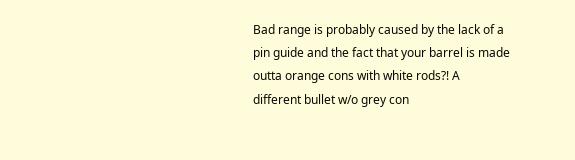Bad range is probably caused by the lack of a pin guide and the fact that your barrel is made outta orange cons with white rods?! A different bullet w/o grey con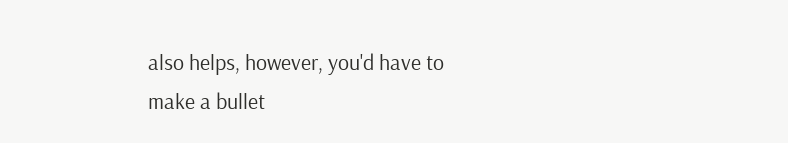also helps, however, you'd have to make a bullet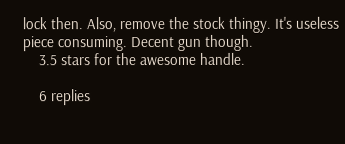lock then. Also, remove the stock thingy. It's useless piece consuming. Decent gun though.
    3.5 stars for the awesome handle.

    6 replies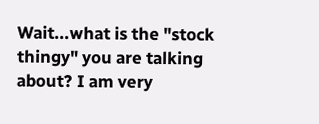Wait...what is the "stock thingy" you are talking about? I am very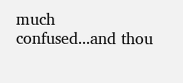much confused...and thou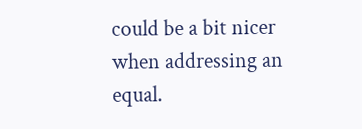could be a bit nicer when addressing an equal.